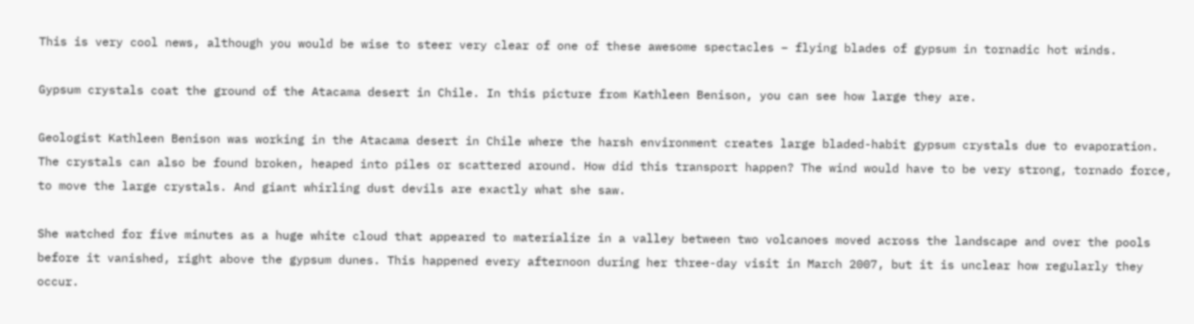This is very cool news, although you would be wise to steer very clear of one of these awesome spectacles – flying blades of gypsum in tornadic hot winds.

Gypsum crystals coat the ground of the Atacama desert in Chile. In this picture from Kathleen Benison, you can see how large they are.

Geologist Kathleen Benison was working in the Atacama desert in Chile where the harsh environment creates large bladed-habit gypsum crystals due to evaporation. The crystals can also be found broken, heaped into piles or scattered around. How did this transport happen? The wind would have to be very strong, tornado force, to move the large crystals. And giant whirling dust devils are exactly what she saw.

She watched for five minutes as a huge white cloud that appeared to materialize in a valley between two volcanoes moved across the landscape and over the pools before it vanished, right above the gypsum dunes. This happened every afternoon during her three-day visit in March 2007, but it is unclear how regularly they occur.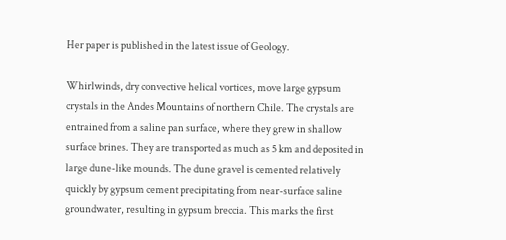Her paper is published in the latest issue of Geology.

Whirlwinds, dry convective helical vortices, move large gypsum crystals in the Andes Mountains of northern Chile. The crystals are entrained from a saline pan surface, where they grew in shallow surface brines. They are transported as much as 5 km and deposited in large dune-like mounds. The dune gravel is cemented relatively quickly by gypsum cement precipitating from near-surface saline groundwater, resulting in gypsum breccia. This marks the first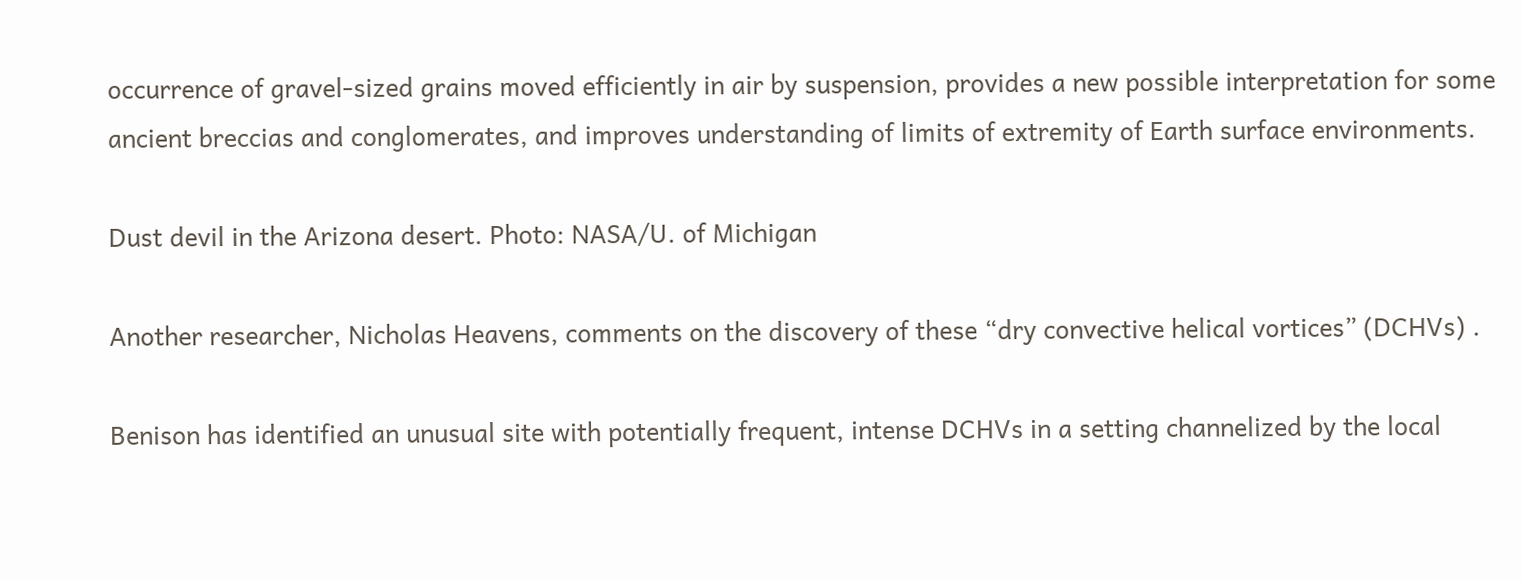occurrence of gravel-sized grains moved efficiently in air by suspension, provides a new possible interpretation for some ancient breccias and conglomerates, and improves understanding of limits of extremity of Earth surface environments.

Dust devil in the Arizona desert. Photo: NASA/U. of Michigan

Another researcher, Nicholas Heavens, comments on the discovery of these “dry convective helical vortices” (DCHVs) .

Benison has identified an unusual site with potentially frequent, intense DCHVs in a setting channelized by the local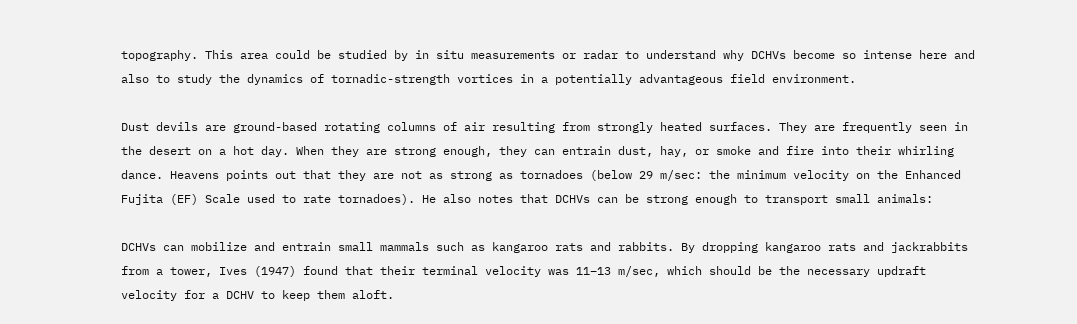topography. This area could be studied by in situ measurements or radar to understand why DCHVs become so intense here and also to study the dynamics of tornadic-strength vortices in a potentially advantageous field environment.

Dust devils are ground-based rotating columns of air resulting from strongly heated surfaces. They are frequently seen in the desert on a hot day. When they are strong enough, they can entrain dust, hay, or smoke and fire into their whirling dance. Heavens points out that they are not as strong as tornadoes (below 29 m/sec: the minimum velocity on the Enhanced Fujita (EF) Scale used to rate tornadoes). He also notes that DCHVs can be strong enough to transport small animals:

DCHVs can mobilize and entrain small mammals such as kangaroo rats and rabbits. By dropping kangaroo rats and jackrabbits from a tower, Ives (1947) found that their terminal velocity was 11–13 m/sec, which should be the necessary updraft velocity for a DCHV to keep them aloft.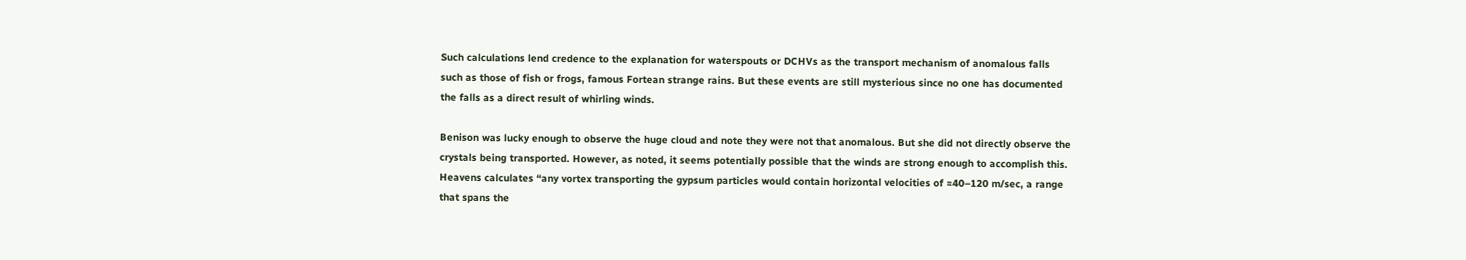Such calculations lend credence to the explanation for waterspouts or DCHVs as the transport mechanism of anomalous falls such as those of fish or frogs, famous Fortean strange rains. But these events are still mysterious since no one has documented the falls as a direct result of whirling winds.

Benison was lucky enough to observe the huge cloud and note they were not that anomalous. But she did not directly observe the crystals being transported. However, as noted, it seems potentially possible that the winds are strong enough to accomplish this. Heavens calculates “any vortex transporting the gypsum particles would contain horizontal velocities of ≈40–120 m/sec, a range that spans the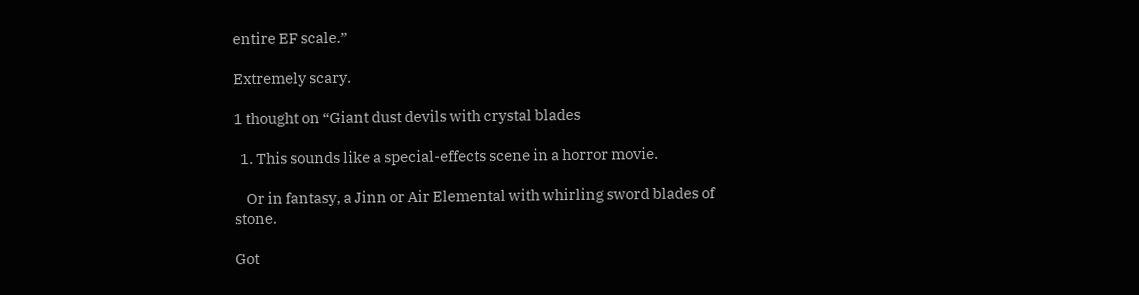entire EF scale.”

Extremely scary.

1 thought on “Giant dust devils with crystal blades

  1. This sounds like a special-effects scene in a horror movie.

    Or in fantasy, a Jinn or Air Elemental with whirling sword blades of stone.

Got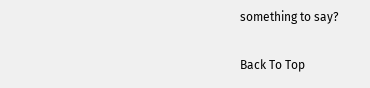something to say?

Back To Top